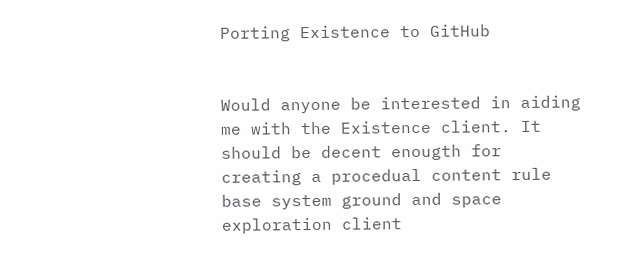Porting Existence to GitHub


Would anyone be interested in aiding me with the Existence client. It should be decent enougth for creating a procedual content rule base system ground and space exploration client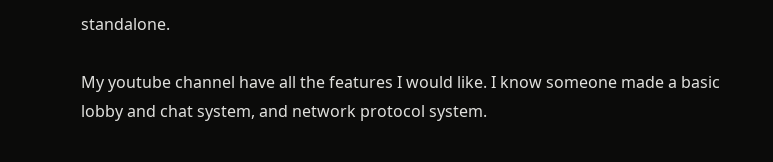standalone.

My youtube channel have all the features I would like. I know someone made a basic lobby and chat system, and network protocol system.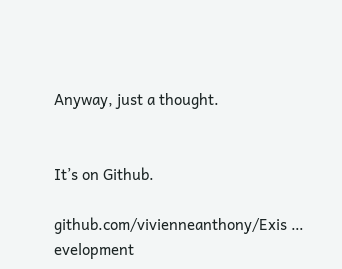Anyway, just a thought.


It’s on Github.

github.com/vivienneanthony/Exis … evelopment